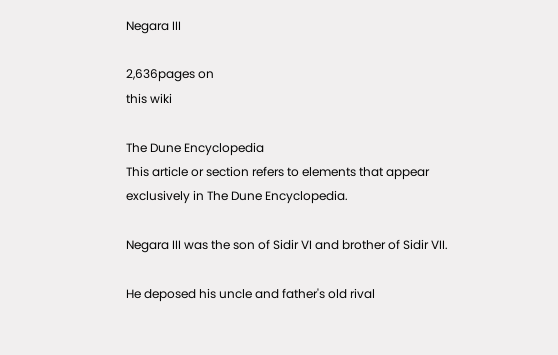Negara III

2,636pages on
this wiki

The Dune Encyclopedia
This article or section refers to elements that appear exclusively in The Dune Encyclopedia.

Negara III was the son of Sidir VI and brother of Sidir VII.

He deposed his uncle and father's old rival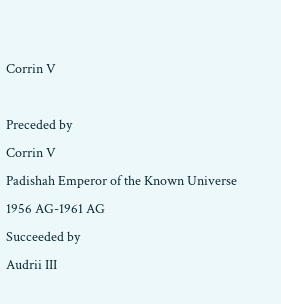Corrin V

Preceded by
Corrin V
Padishah Emperor of the Known Universe
1956 AG-1961 AG
Succeeded by
Audrii III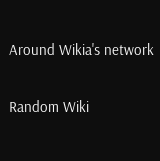Around Wikia's network

Random Wiki